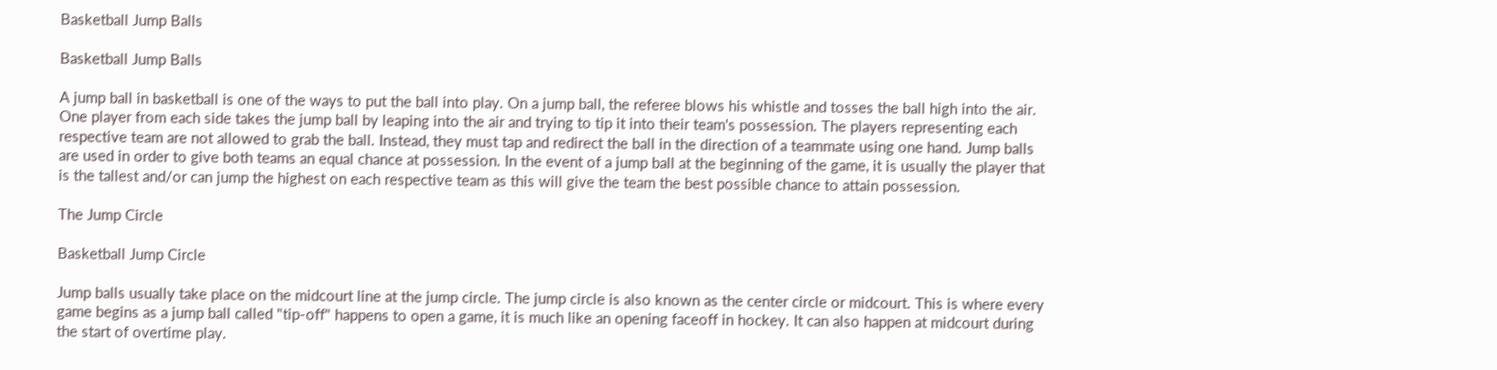Basketball Jump Balls

Basketball Jump Balls

A jump ball in basketball is one of the ways to put the ball into play. On a jump ball, the referee blows his whistle and tosses the ball high into the air. One player from each side takes the jump ball by leaping into the air and trying to tip it into their team's possession. The players representing each respective team are not allowed to grab the ball. Instead, they must tap and redirect the ball in the direction of a teammate using one hand. Jump balls are used in order to give both teams an equal chance at possession. In the event of a jump ball at the beginning of the game, it is usually the player that is the tallest and/or can jump the highest on each respective team as this will give the team the best possible chance to attain possession.

The Jump Circle

Basketball Jump Circle

Jump balls usually take place on the midcourt line at the jump circle. The jump circle is also known as the center circle or midcourt. This is where every game begins as a jump ball called "tip-off" happens to open a game, it is much like an opening faceoff in hockey. It can also happen at midcourt during the start of overtime play.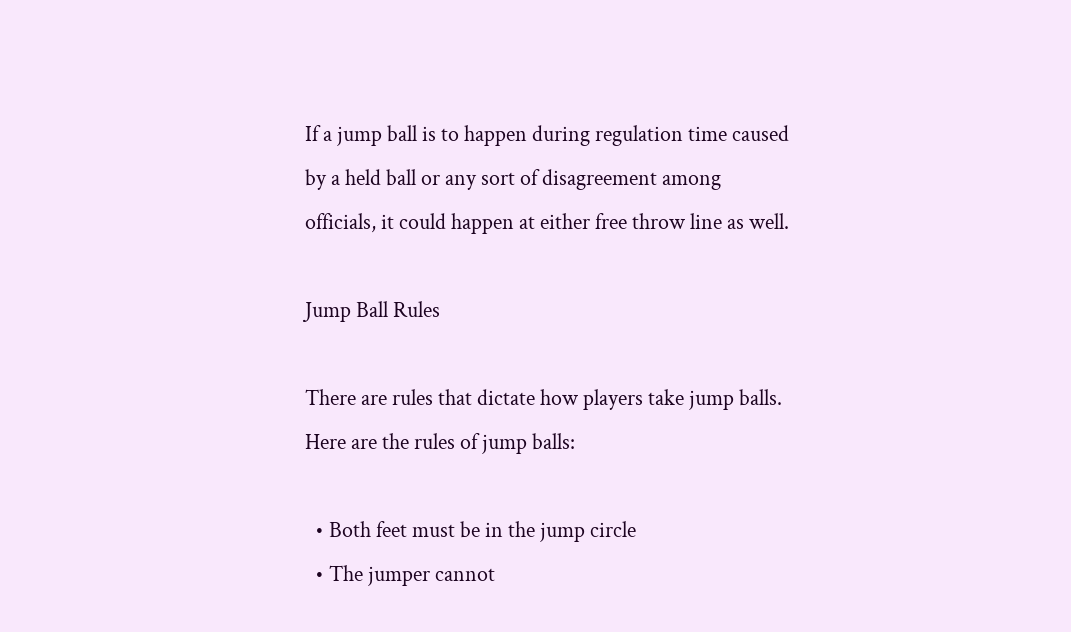If a jump ball is to happen during regulation time caused by a held ball or any sort of disagreement among officials, it could happen at either free throw line as well.

Jump Ball Rules

There are rules that dictate how players take jump balls. Here are the rules of jump balls:

  • Both feet must be in the jump circle
  • The jumper cannot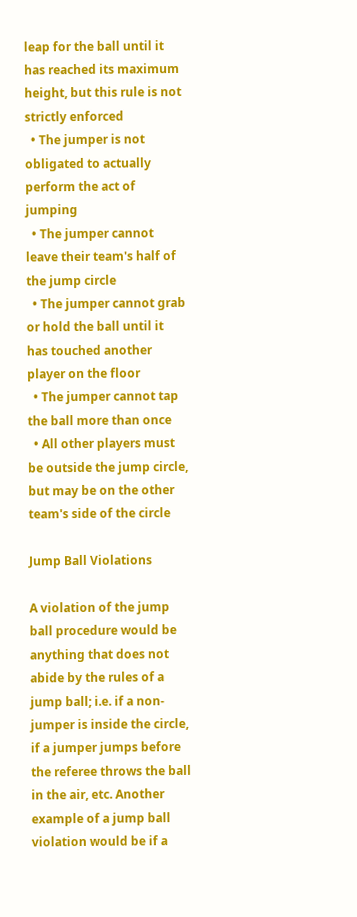leap for the ball until it has reached its maximum height, but this rule is not strictly enforced
  • The jumper is not obligated to actually perform the act of jumping
  • The jumper cannot leave their team's half of the jump circle
  • The jumper cannot grab or hold the ball until it has touched another player on the floor
  • The jumper cannot tap the ball more than once
  • All other players must be outside the jump circle, but may be on the other team's side of the circle

Jump Ball Violations

A violation of the jump ball procedure would be anything that does not abide by the rules of a jump ball; i.e. if a non-jumper is inside the circle, if a jumper jumps before the referee throws the ball in the air, etc. Another example of a jump ball violation would be if a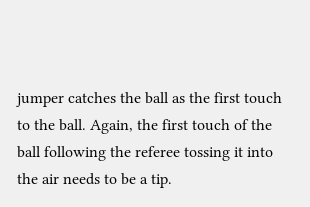jumper catches the ball as the first touch to the ball. Again, the first touch of the ball following the referee tossing it into the air needs to be a tip.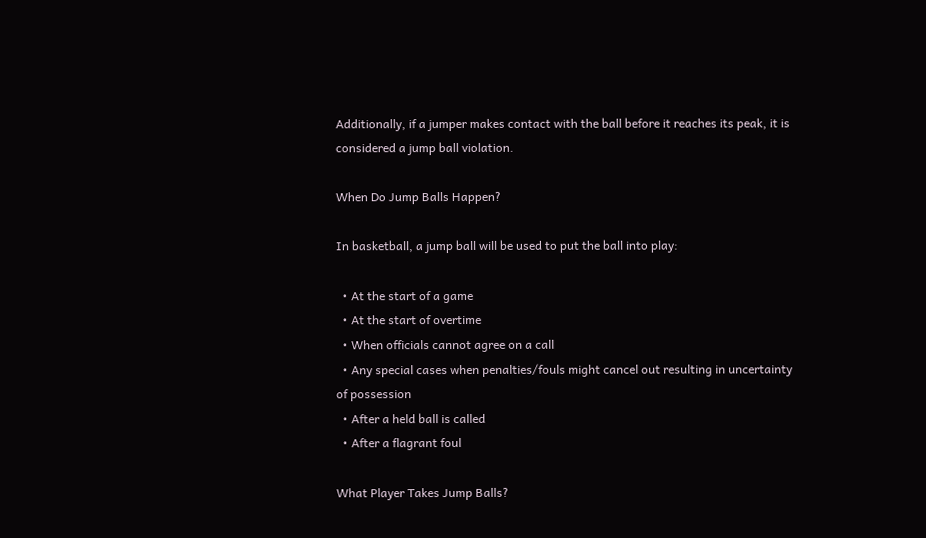Additionally, if a jumper makes contact with the ball before it reaches its peak, it is considered a jump ball violation.

When Do Jump Balls Happen?

In basketball, a jump ball will be used to put the ball into play:

  • At the start of a game
  • At the start of overtime
  • When officials cannot agree on a call
  • Any special cases when penalties/fouls might cancel out resulting in uncertainty of possession
  • After a held ball is called
  • After a flagrant foul

What Player Takes Jump Balls?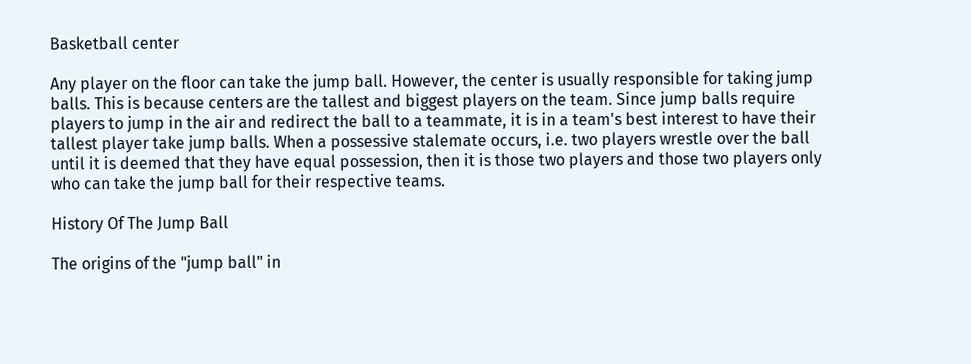Basketball center

Any player on the floor can take the jump ball. However, the center is usually responsible for taking jump balls. This is because centers are the tallest and biggest players on the team. Since jump balls require players to jump in the air and redirect the ball to a teammate, it is in a team's best interest to have their tallest player take jump balls. When a possessive stalemate occurs, i.e. two players wrestle over the ball until it is deemed that they have equal possession, then it is those two players and those two players only who can take the jump ball for their respective teams.

History Of The Jump Ball

The origins of the "jump ball" in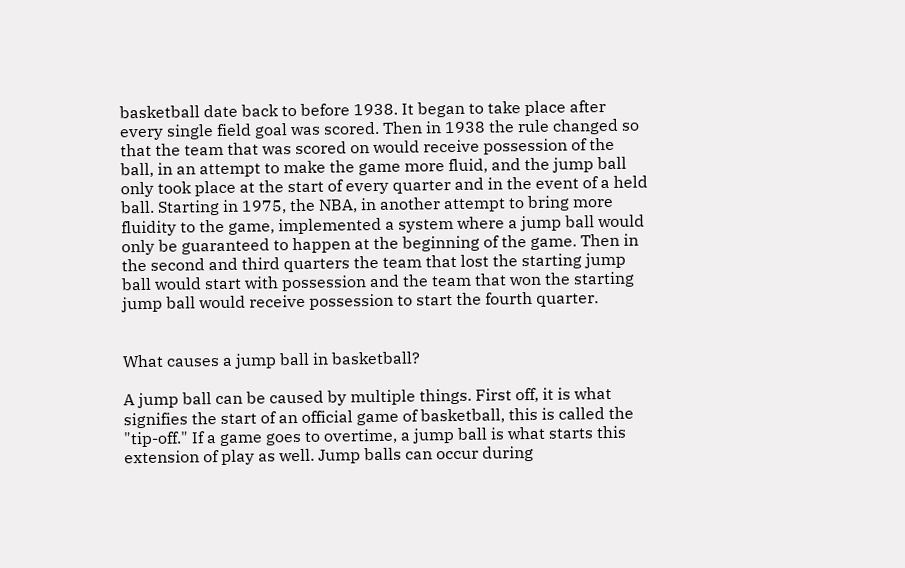basketball date back to before 1938. It began to take place after every single field goal was scored. Then in 1938 the rule changed so that the team that was scored on would receive possession of the ball, in an attempt to make the game more fluid, and the jump ball only took place at the start of every quarter and in the event of a held ball. Starting in 1975, the NBA, in another attempt to bring more fluidity to the game, implemented a system where a jump ball would only be guaranteed to happen at the beginning of the game. Then in the second and third quarters the team that lost the starting jump ball would start with possession and the team that won the starting jump ball would receive possession to start the fourth quarter.


What causes a jump ball in basketball?

A jump ball can be caused by multiple things. First off, it is what signifies the start of an official game of basketball, this is called the "tip-off." If a game goes to overtime, a jump ball is what starts this extension of play as well. Jump balls can occur during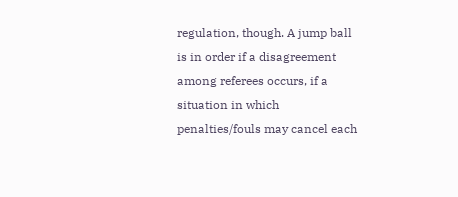regulation, though. A jump ball is in order if a disagreement among referees occurs, if a situation in which penalties/fouls may cancel each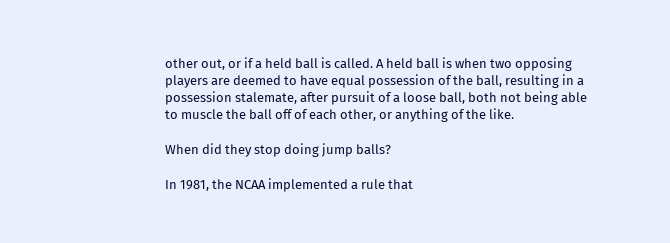other out, or if a held ball is called. A held ball is when two opposing players are deemed to have equal possession of the ball, resulting in a possession stalemate, after pursuit of a loose ball, both not being able to muscle the ball off of each other, or anything of the like.

When did they stop doing jump balls?

In 1981, the NCAA implemented a rule that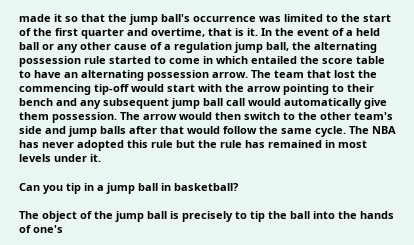made it so that the jump ball's occurrence was limited to the start of the first quarter and overtime, that is it. In the event of a held ball or any other cause of a regulation jump ball, the alternating possession rule started to come in which entailed the score table to have an alternating possession arrow. The team that lost the commencing tip-off would start with the arrow pointing to their bench and any subsequent jump ball call would automatically give them possession. The arrow would then switch to the other team's side and jump balls after that would follow the same cycle. The NBA has never adopted this rule but the rule has remained in most levels under it.

Can you tip in a jump ball in basketball?

The object of the jump ball is precisely to tip the ball into the hands of one's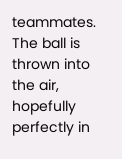teammates. The ball is thrown into the air, hopefully perfectly in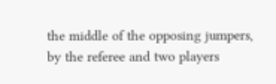the middle of the opposing jumpers, by the referee and two players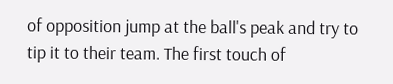of opposition jump at the ball's peak and try to tip it to their team. The first touch of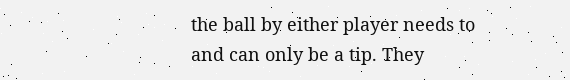the ball by either player needs to and can only be a tip. They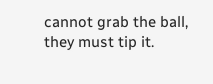cannot grab the ball, they must tip it.